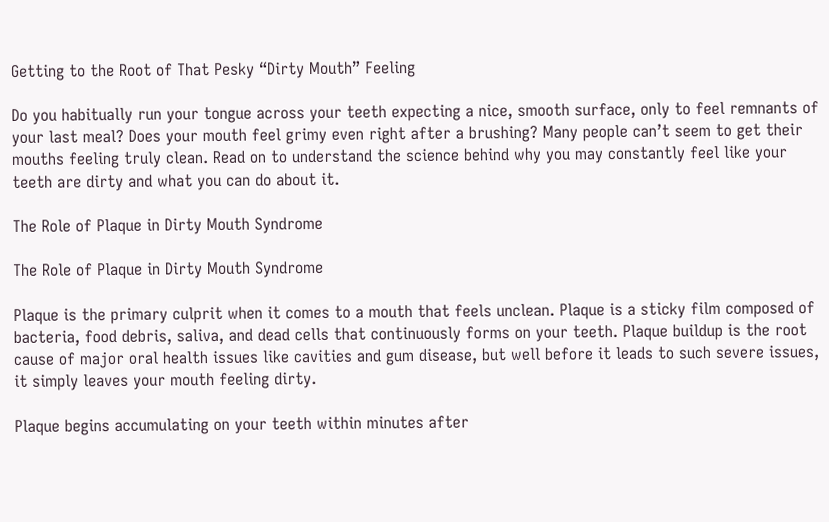Getting to the Root of That Pesky “Dirty Mouth” Feeling

Do you habitually run your tongue across your teeth expecting a nice, smooth surface, only to feel remnants of your last meal? Does your mouth feel grimy even right after a brushing? Many people can’t seem to get their mouths feeling truly clean. Read on to understand the science behind why you may constantly feel like your teeth are dirty and what you can do about it.

The Role of Plaque in Dirty Mouth Syndrome

The Role of Plaque in Dirty Mouth Syndrome

Plaque is the primary culprit when it comes to a mouth that feels unclean. Plaque is a sticky film composed of bacteria, food debris, saliva, and dead cells that continuously forms on your teeth. Plaque buildup is the root cause of major oral health issues like cavities and gum disease, but well before it leads to such severe issues, it simply leaves your mouth feeling dirty.

Plaque begins accumulating on your teeth within minutes after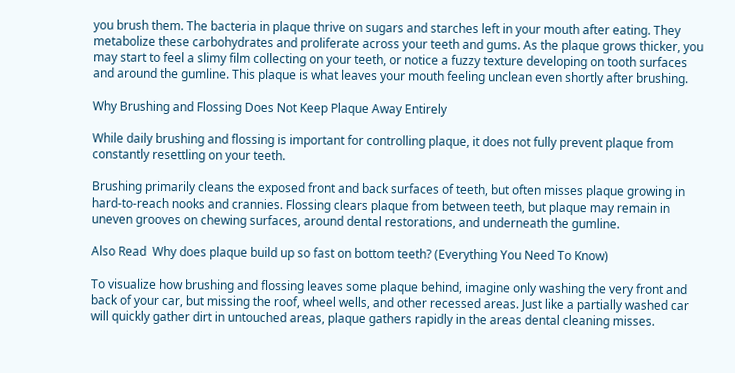you brush them. The bacteria in plaque thrive on sugars and starches left in your mouth after eating. They metabolize these carbohydrates and proliferate across your teeth and gums. As the plaque grows thicker, you may start to feel a slimy film collecting on your teeth, or notice a fuzzy texture developing on tooth surfaces and around the gumline. This plaque is what leaves your mouth feeling unclean even shortly after brushing.

Why Brushing and Flossing Does Not Keep Plaque Away Entirely

While daily brushing and flossing is important for controlling plaque, it does not fully prevent plaque from constantly resettling on your teeth.

Brushing primarily cleans the exposed front and back surfaces of teeth, but often misses plaque growing in hard-to-reach nooks and crannies. Flossing clears plaque from between teeth, but plaque may remain in uneven grooves on chewing surfaces, around dental restorations, and underneath the gumline.

Also Read  Why does plaque build up so fast on bottom teeth? (Everything You Need To Know)

To visualize how brushing and flossing leaves some plaque behind, imagine only washing the very front and back of your car, but missing the roof, wheel wells, and other recessed areas. Just like a partially washed car will quickly gather dirt in untouched areas, plaque gathers rapidly in the areas dental cleaning misses.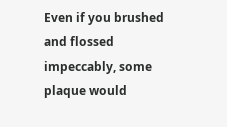Even if you brushed and flossed impeccably, some plaque would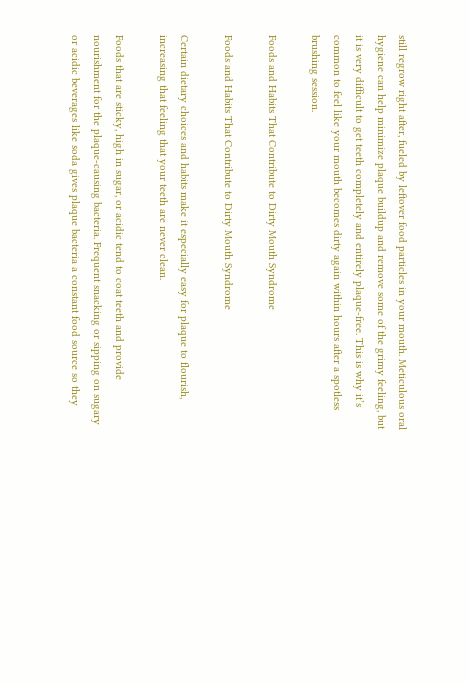still regrow right after, fueled by leftover food particles in your mouth. Meticulous oral hygiene can help minimize plaque buildup and remove some of the grimy feeling, but it is very difficult to get teeth completely and entirely plaque-free. This is why it’s common to feel like your mouth becomes dirty again within hours after a spotless brushing session.

Foods and Habits That Contribute to Dirty Mouth Syndrome

Foods and Habits That Contribute to Dirty Mouth Syndrome

Certain dietary choices and habits make it especially easy for plaque to flourish, increasing that feeling that your teeth are never clean.

Foods that are sticky, high in sugar, or acidic tend to coat teeth and provide nourishment for the plaque-causing bacteria. Frequent snacking or sipping on sugary or acidic beverages like soda gives plaque bacteria a constant food source so they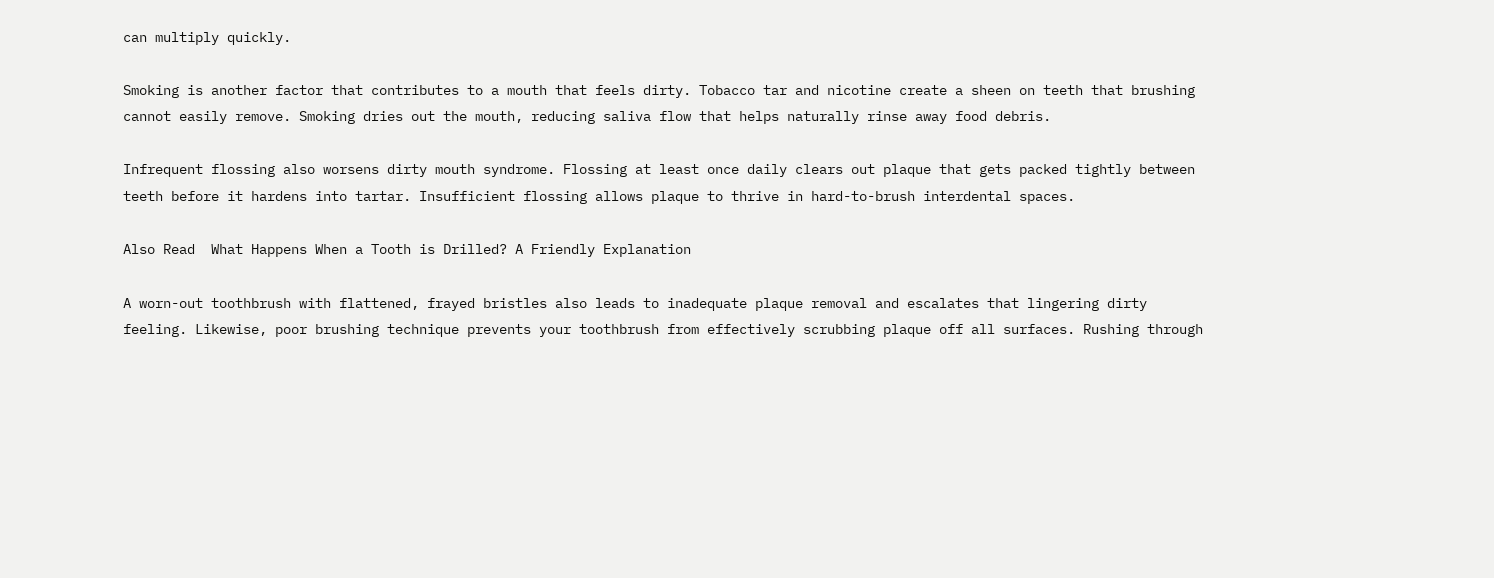can multiply quickly.

Smoking is another factor that contributes to a mouth that feels dirty. Tobacco tar and nicotine create a sheen on teeth that brushing cannot easily remove. Smoking dries out the mouth, reducing saliva flow that helps naturally rinse away food debris.

Infrequent flossing also worsens dirty mouth syndrome. Flossing at least once daily clears out plaque that gets packed tightly between teeth before it hardens into tartar. Insufficient flossing allows plaque to thrive in hard-to-brush interdental spaces.

Also Read  What Happens When a Tooth is Drilled? A Friendly Explanation

A worn-out toothbrush with flattened, frayed bristles also leads to inadequate plaque removal and escalates that lingering dirty feeling. Likewise, poor brushing technique prevents your toothbrush from effectively scrubbing plaque off all surfaces. Rushing through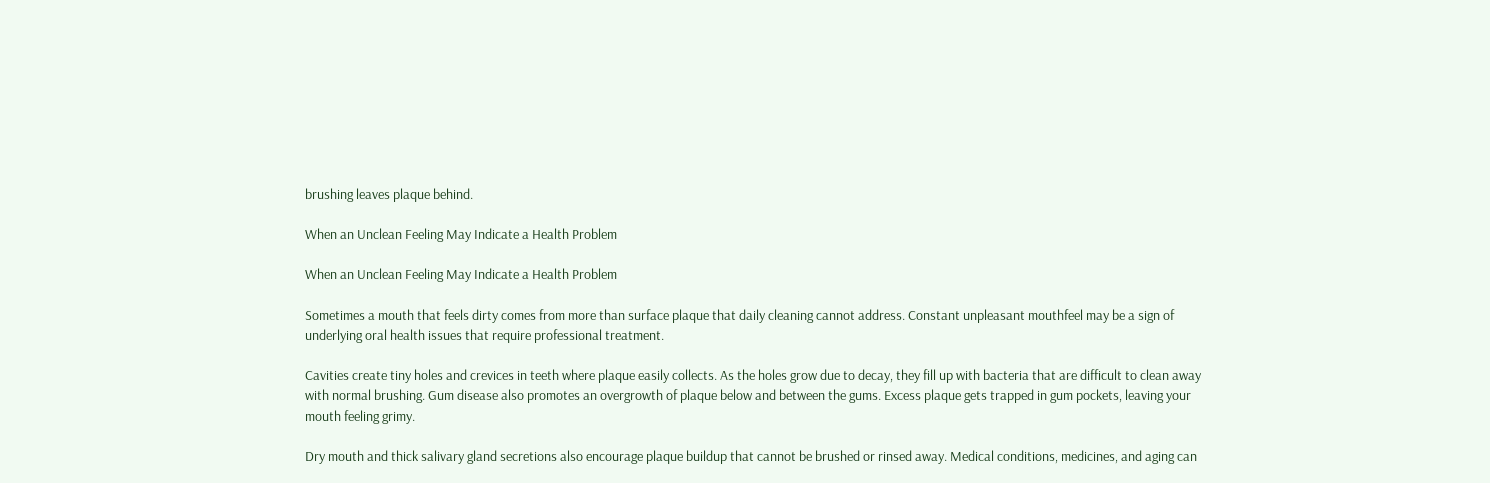brushing leaves plaque behind.

When an Unclean Feeling May Indicate a Health Problem

When an Unclean Feeling May Indicate a Health Problem

Sometimes a mouth that feels dirty comes from more than surface plaque that daily cleaning cannot address. Constant unpleasant mouthfeel may be a sign of underlying oral health issues that require professional treatment.

Cavities create tiny holes and crevices in teeth where plaque easily collects. As the holes grow due to decay, they fill up with bacteria that are difficult to clean away with normal brushing. Gum disease also promotes an overgrowth of plaque below and between the gums. Excess plaque gets trapped in gum pockets, leaving your mouth feeling grimy.

Dry mouth and thick salivary gland secretions also encourage plaque buildup that cannot be brushed or rinsed away. Medical conditions, medicines, and aging can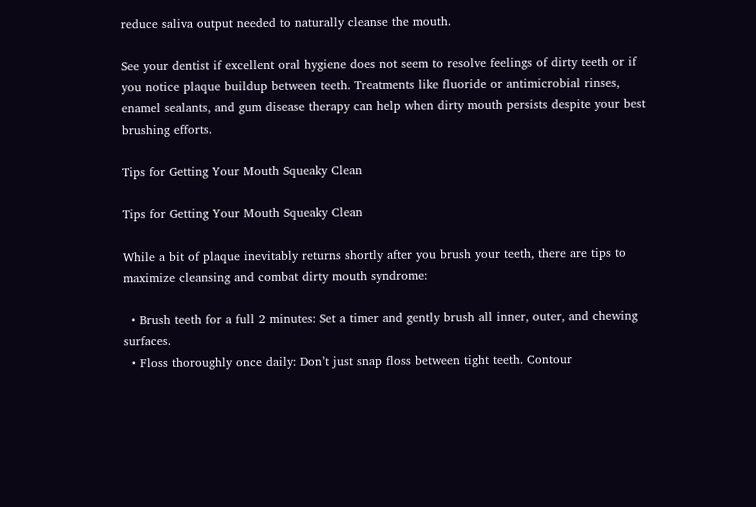reduce saliva output needed to naturally cleanse the mouth.

See your dentist if excellent oral hygiene does not seem to resolve feelings of dirty teeth or if you notice plaque buildup between teeth. Treatments like fluoride or antimicrobial rinses, enamel sealants, and gum disease therapy can help when dirty mouth persists despite your best brushing efforts.

Tips for Getting Your Mouth Squeaky Clean

Tips for Getting Your Mouth Squeaky Clean

While a bit of plaque inevitably returns shortly after you brush your teeth, there are tips to maximize cleansing and combat dirty mouth syndrome:

  • Brush teeth for a full 2 minutes: Set a timer and gently brush all inner, outer, and chewing surfaces.
  • Floss thoroughly once daily: Don’t just snap floss between tight teeth. Contour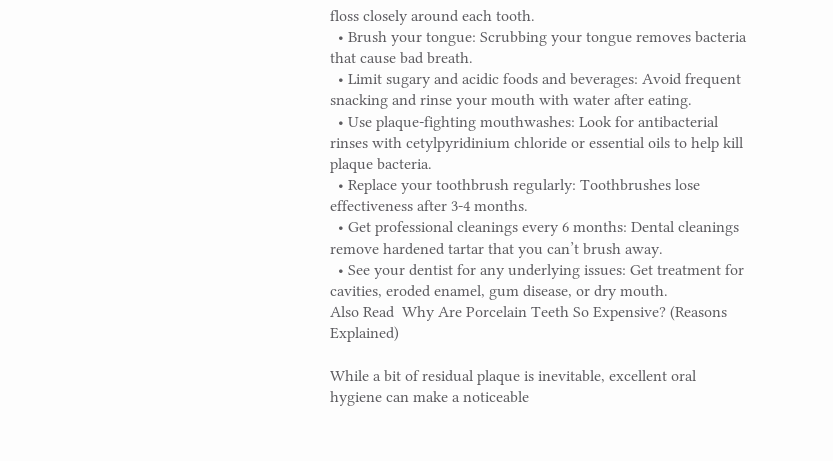floss closely around each tooth.
  • Brush your tongue: Scrubbing your tongue removes bacteria that cause bad breath.
  • Limit sugary and acidic foods and beverages: Avoid frequent snacking and rinse your mouth with water after eating.
  • Use plaque-fighting mouthwashes: Look for antibacterial rinses with cetylpyridinium chloride or essential oils to help kill plaque bacteria.
  • Replace your toothbrush regularly: Toothbrushes lose effectiveness after 3-4 months.
  • Get professional cleanings every 6 months: Dental cleanings remove hardened tartar that you can’t brush away.
  • See your dentist for any underlying issues: Get treatment for cavities, eroded enamel, gum disease, or dry mouth.
Also Read  Why Are Porcelain Teeth So Expensive? (Reasons Explained)

While a bit of residual plaque is inevitable, excellent oral hygiene can make a noticeable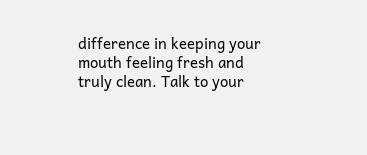difference in keeping your mouth feeling fresh and truly clean. Talk to your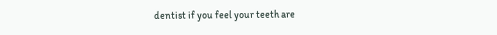dentist if you feel your teeth are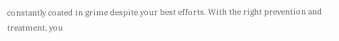constantly coated in grime despite your best efforts. With the right prevention and treatment, you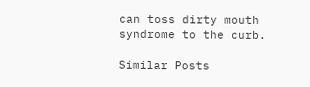can toss dirty mouth syndrome to the curb.

Similar Posts